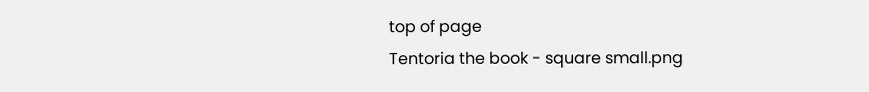top of page
Tentoria the book - square small.png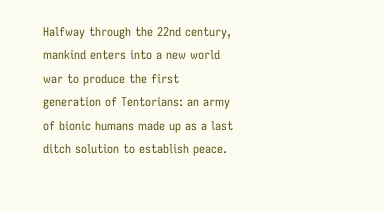Halfway through the 22nd century, mankind enters into a new world war to produce the first generation of Tentorians: an army of bionic humans made up as a last ditch solution to establish peace.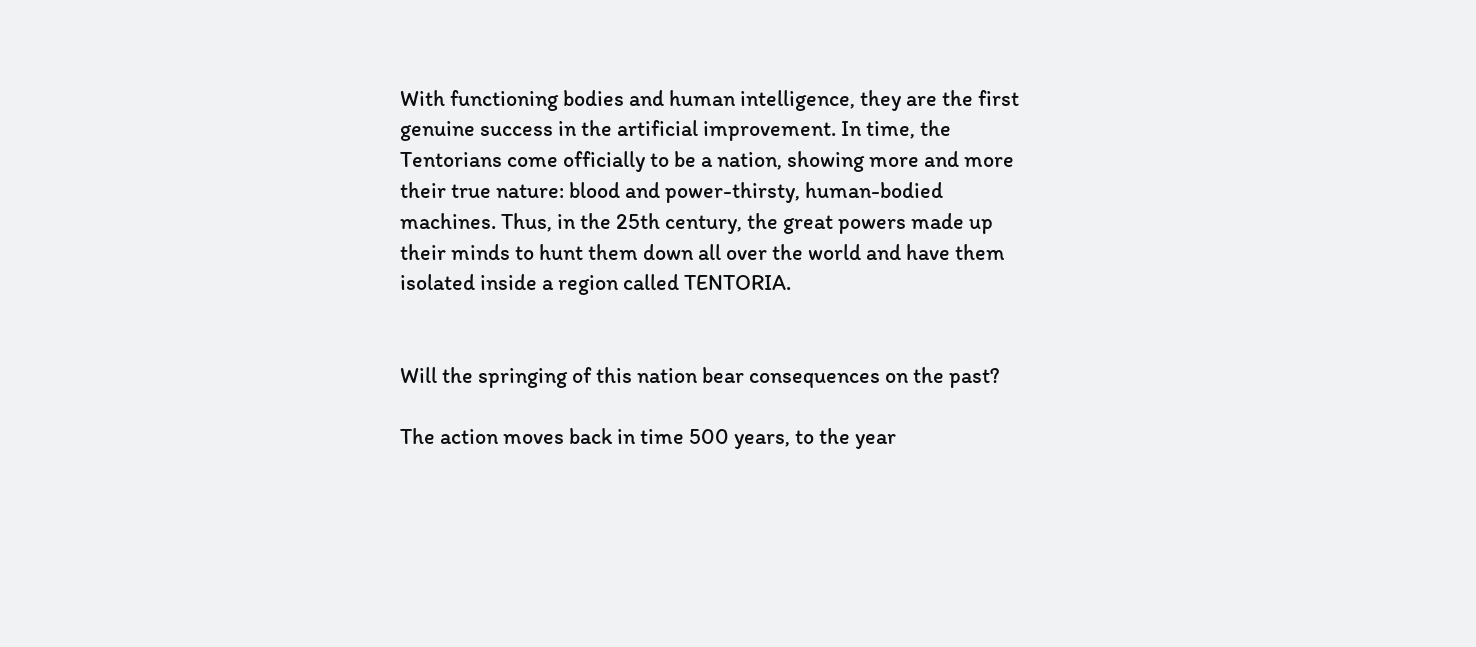With functioning bodies and human intelligence, they are the first genuine success in the artificial improvement. In time, the Tentorians come officially to be a nation, showing more and more their true nature: blood and power-thirsty, human-bodied machines. Thus, in the 25th century, the great powers made up their minds to hunt them down all over the world and have them isolated inside a region called TENTORIA.


Will the springing of this nation bear consequences on the past?

The action moves back in time 500 years, to the year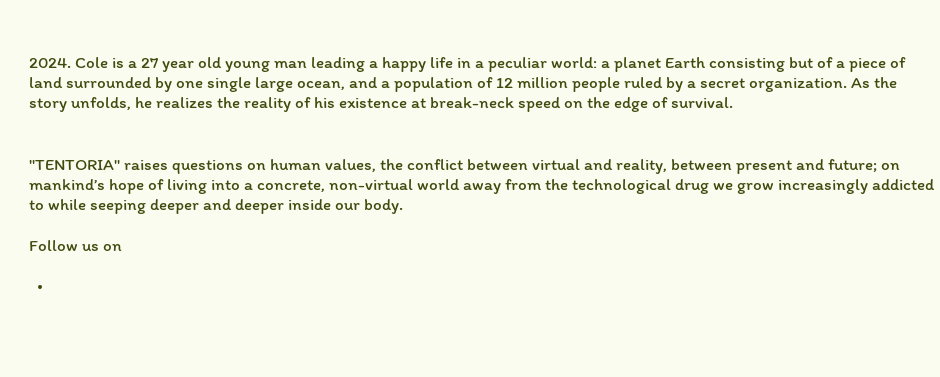2024. Cole is a 27 year old young man leading a happy life in a peculiar world: a planet Earth consisting but of a piece of land surrounded by one single large ocean, and a population of 12 million people ruled by a secret organization. As the story unfolds, he realizes the reality of his existence at break-neck speed on the edge of survival.


"TENTORIA" raises questions on human values, the conflict between virtual and reality, between present and future; on mankind’s hope of living into a concrete, non-virtual world away from the technological drug we grow increasingly addicted to while seeping deeper and deeper inside our body.

Follow us on

  •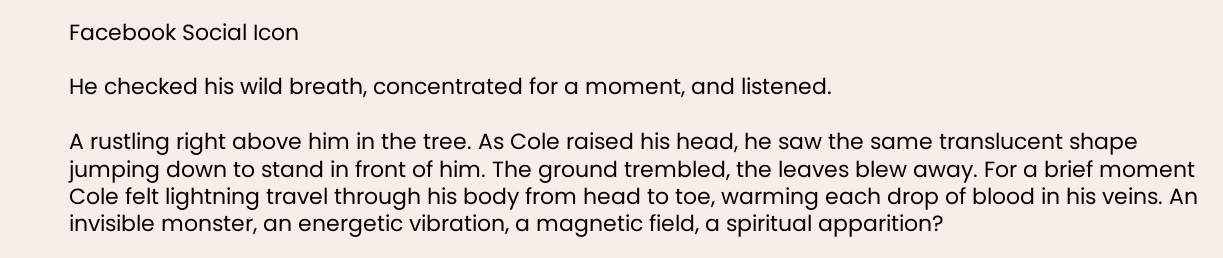Facebook Social Icon

He checked his wild breath, concentrated for a moment, and listened.

A rustling right above him in the tree. As Cole raised his head, he saw the same translucent shape jumping down to stand in front of him. The ground trembled, the leaves blew away. For a brief moment Cole felt lightning travel through his body from head to toe, warming each drop of blood in his veins. An invisible monster, an energetic vibration, a magnetic field, a spiritual apparition?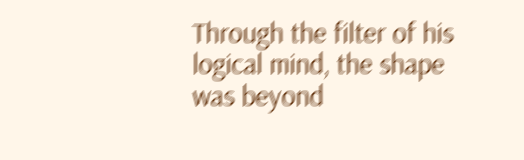Through the filter of his logical mind, the shape was beyond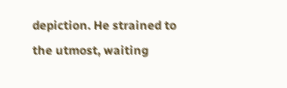depiction. He strained to the utmost, waiting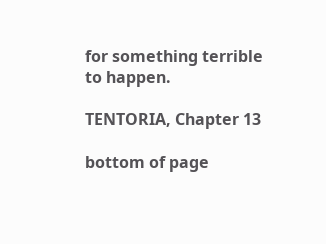for something terrible to happen.

TENTORIA, Chapter 13

bottom of page